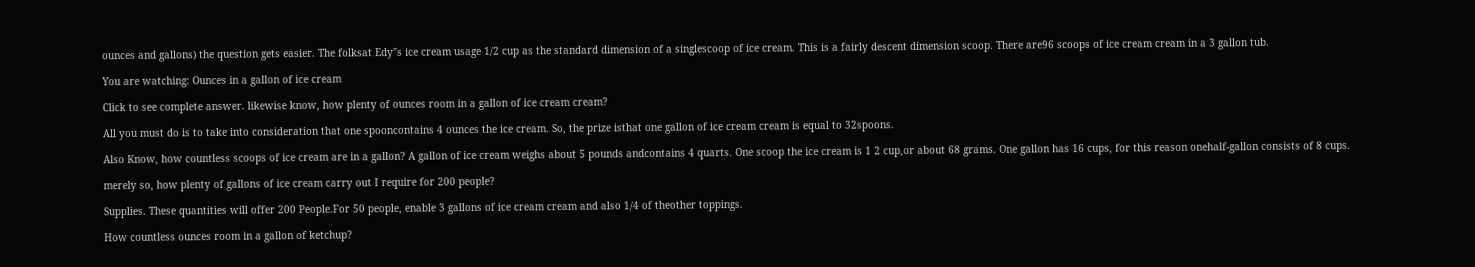ounces and gallons) the question gets easier. The folksat Edy"s ice cream usage 1/2 cup as the standard dimension of a singlescoop of ice cream. This is a fairly descent dimension scoop. There are96 scoops of ice cream cream in a 3 gallon tub.

You are watching: Ounces in a gallon of ice cream

Click to see complete answer. likewise know, how plenty of ounces room in a gallon of ice cream cream?

All you must do is to take into consideration that one spooncontains 4 ounces the ice cream. So, the prize isthat one gallon of ice cream cream is equal to 32spoons.

Also Know, how countless scoops of ice cream are in a gallon? A gallon of ice cream weighs about 5 pounds andcontains 4 quarts. One scoop the ice cream is 1 2 cup,or about 68 grams. One gallon has 16 cups, for this reason onehalf-gallon consists of 8 cups.

merely so, how plenty of gallons of ice cream carry out I require for 200 people?

Supplies. These quantities will offer 200 People.For 50 people, enable 3 gallons of ice cream cream and also 1/4 of theother toppings.

How countless ounces room in a gallon of ketchup?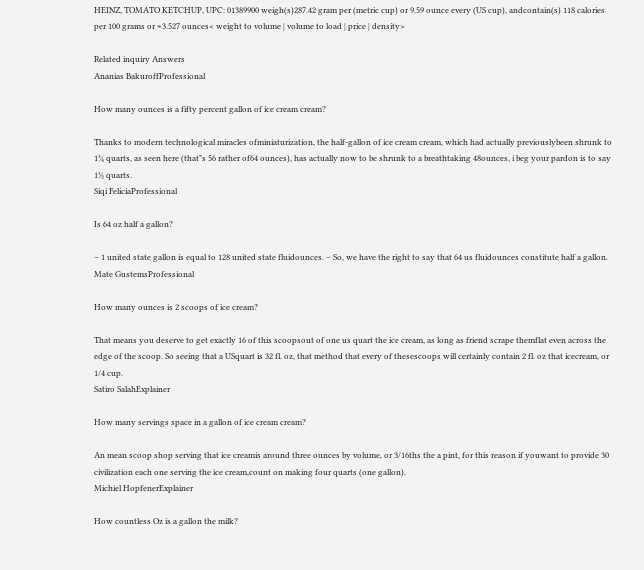HEINZ, TOMATO KETCHUP, UPC: 01389900 weigh(s)287.42 gram per (metric cup) or 9.59 ounce every (US cup), andcontain(s) 118 calories per 100 grams or ≈3.527 ounces< weight to volume | volume to load | price | density>

Related inquiry Answers
Ananias BakuroffProfessional

How many ounces is a fifty percent gallon of ice cream cream?

Thanks to modern technological miracles ofminiaturization, the half-gallon of ice cream cream, which had actually previouslybeen shrunk to 1¾ quarts, as seen here (that"s 56 rather of64 ounces), has actually now to be shrunk to a breathtaking 48ounces, i beg your pardon is to say 1½ quarts.
Siqi FeliciaProfessional

Is 64 oz half a gallon?

– 1 united state gallon is equal to 128 united state fluidounces. – So, we have the right to say that 64 us fluidounces constitute half a gallon.
Mate GustemsProfessional

How many ounces is 2 scoops of ice cream?

That means you deserve to get exactly 16 of this scoopsout of one us quart the ice cream, as long as friend scrape themflat even across the edge of the scoop. So seeing that a USquart is 32 fl. oz, that method that every of thesescoops will certainly contain 2 fl. oz that icecream, or 1/4 cup.
Satiro SalahExplainer

How many servings space in a gallon of ice cream cream?

An mean scoop shop serving that ice creamis around three ounces by volume, or 3/16ths the a pint, for this reason if youwant to provide 30 civilization each one serving the ice cream,count on making four quarts (one gallon).
Michiel HopfenerExplainer

How countless Oz is a gallon the milk?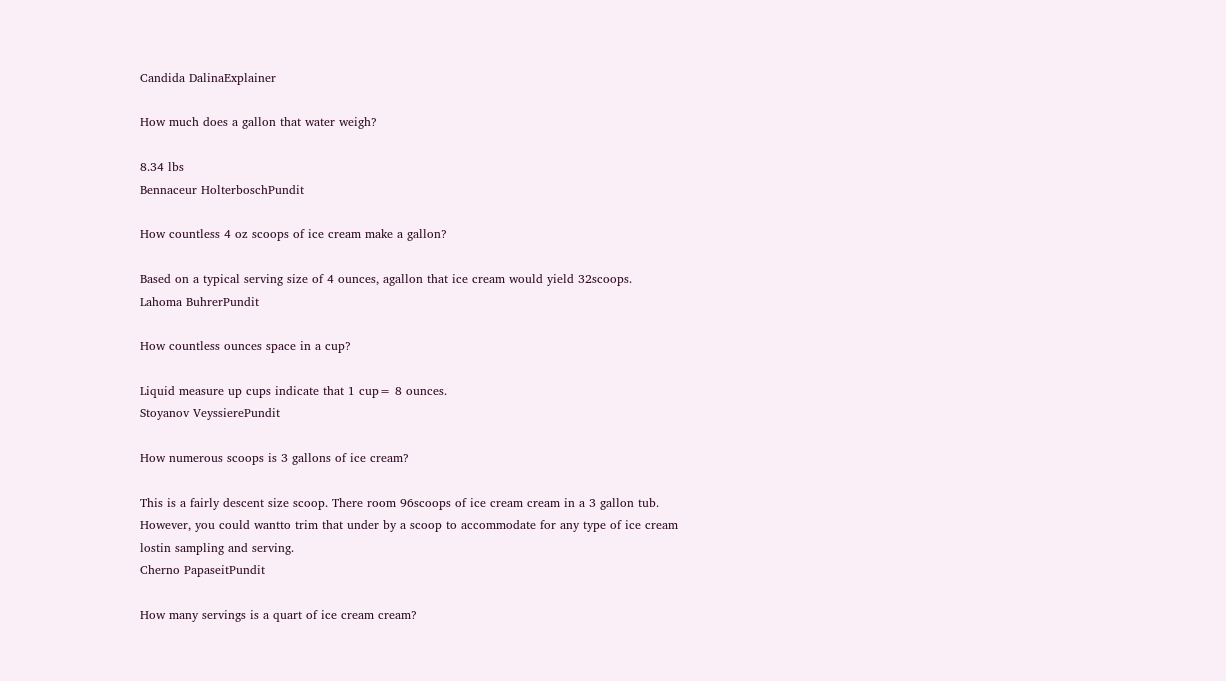Candida DalinaExplainer

How much does a gallon that water weigh?

8.34 lbs
Bennaceur HolterboschPundit

How countless 4 oz scoops of ice cream make a gallon?

Based on a typical serving size of 4 ounces, agallon that ice cream would yield 32scoops.
Lahoma BuhrerPundit

How countless ounces space in a cup?

Liquid measure up cups indicate that 1 cup= 8 ounces.
Stoyanov VeyssierePundit

How numerous scoops is 3 gallons of ice cream?

This is a fairly descent size scoop. There room 96scoops of ice cream cream in a 3 gallon tub. However, you could wantto trim that under by a scoop to accommodate for any type of ice cream lostin sampling and serving.
Cherno PapaseitPundit

How many servings is a quart of ice cream cream?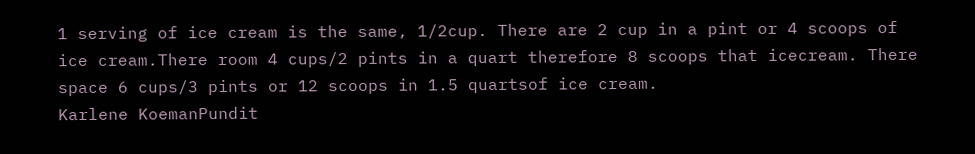1 serving of ice cream is the same, 1/2cup. There are 2 cup in a pint or 4 scoops of ice cream.There room 4 cups/2 pints in a quart therefore 8 scoops that icecream. There space 6 cups/3 pints or 12 scoops in 1.5 quartsof ice cream.
Karlene KoemanPundit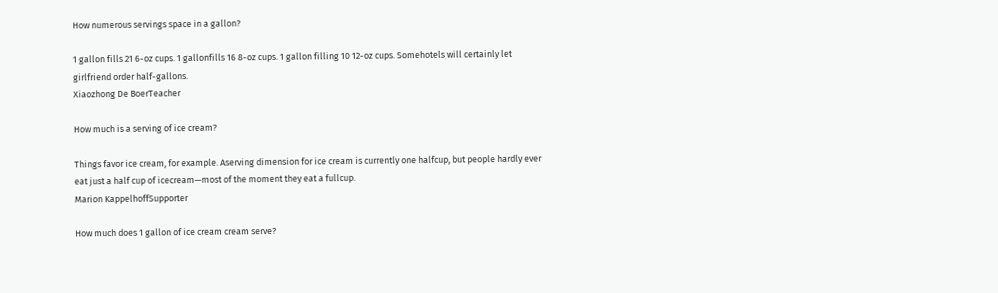How numerous servings space in a gallon?

1 gallon fills 21 6-oz cups. 1 gallonfills 16 8-oz cups. 1 gallon filling 10 12-oz cups. Somehotels will certainly let girlfriend order half-gallons.
Xiaozhong De BoerTeacher

How much is a serving of ice cream?

Things favor ice cream, for example. Aserving dimension for ice cream is currently one halfcup, but people hardly ever eat just a half cup of icecream—most of the moment they eat a fullcup.
Marion KappelhoffSupporter

How much does 1 gallon of ice cream cream serve?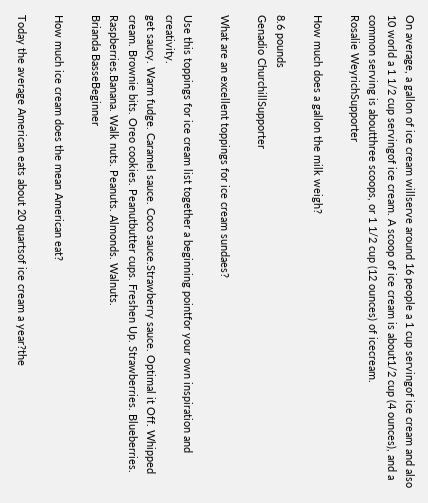On average, a gallon of ice cream willserve around 16 people a 1 cup servingof ice cream and also 10 world a 1 1/2 cup servingof ice cream. A scoop of ice cream is about1/2 cup (4 ounces), and a common serving is aboutthree scoops, or 1 1/2 cup (12 ounces) of icecream.
Rosalie WeyrichSupporter

How much does a gallon the milk weigh?

8.6 pounds
Genadio ChurchillSupporter

What are an excellent toppings for ice cream sundaes?

Use this toppings for ice cream list together a beginning pointfor your own inspiration and creativity.
get saucy. Warm fudge. Caramel sauce. Coco sauce.Strawberry sauce. Optimal it Off. Whipped cream. Brownie bits. Oreo cookies. Peanutbutter cups. Freshen Up. Strawberries. Blueberries. Raspberries.Banana. Walk nuts. Peanuts. Almonds. Walnuts.
Brianda BasseBeginner

How much ice cream does the mean American eat?

Today the average American eats about 20 quartsof ice cream a year?the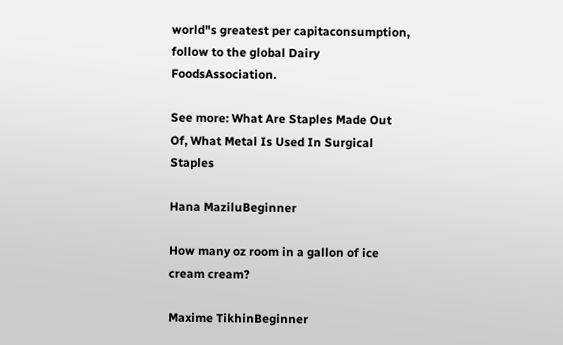world"s greatest per capitaconsumption, follow to the global Dairy FoodsAssociation.

See more: What Are Staples Made Out Of, What Metal Is Used In Surgical Staples

Hana MaziluBeginner

How many oz room in a gallon of ice cream cream?

Maxime TikhinBeginner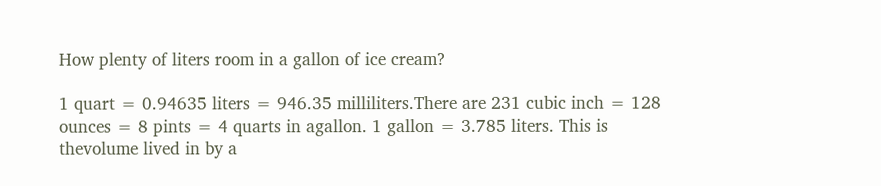How plenty of liters room in a gallon of ice cream?

1 quart = 0.94635 liters = 946.35 milliliters.There are 231 cubic inch = 128 ounces = 8 pints = 4 quarts in agallon. 1 gallon = 3.785 liters. This is thevolume lived in by a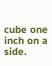cube one inch on a side.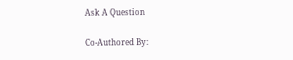Ask A Question

Co-Authored By: